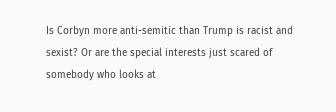Is Corbyn more anti-semitic than Trump is racist and sexist? Or are the special interests just scared of somebody who looks at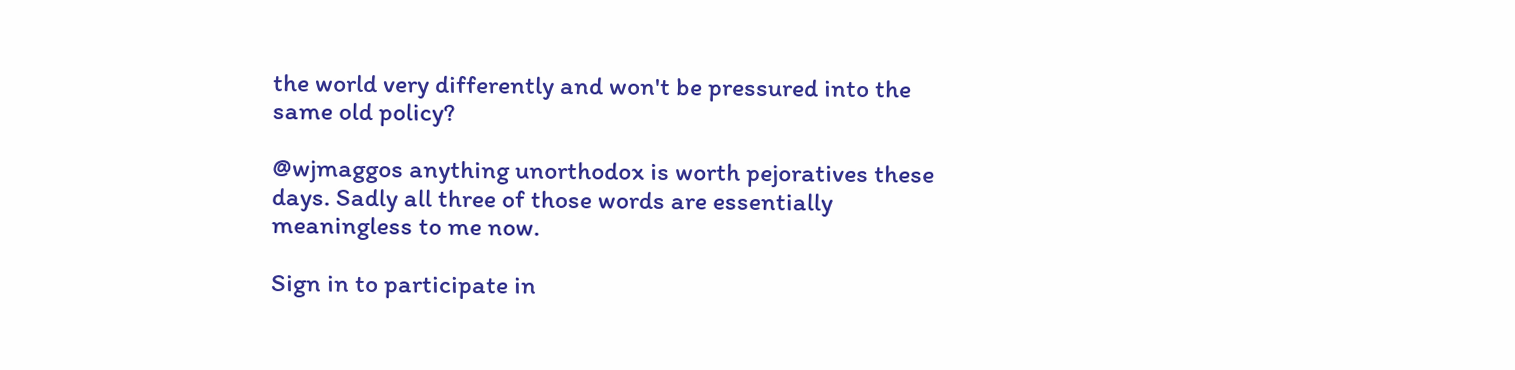the world very differently and won't be pressured into the same old policy?

@wjmaggos anything unorthodox is worth pejoratives these days. Sadly all three of those words are essentially meaningless to me now.

Sign in to participate in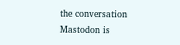the conversation
Mastodon is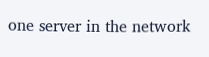one server in the network